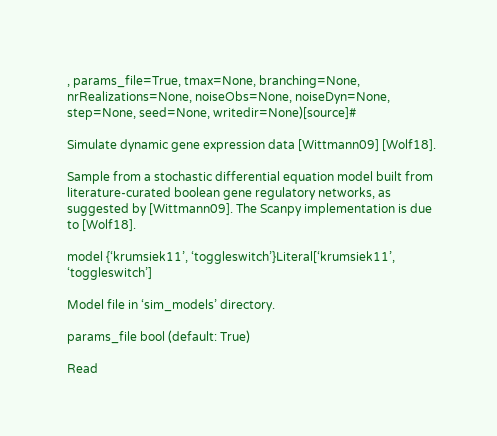, params_file=True, tmax=None, branching=None, nrRealizations=None, noiseObs=None, noiseDyn=None, step=None, seed=None, writedir=None)[source]#

Simulate dynamic gene expression data [Wittmann09] [Wolf18].

Sample from a stochastic differential equation model built from literature-curated boolean gene regulatory networks, as suggested by [Wittmann09]. The Scanpy implementation is due to [Wolf18].

model {‘krumsiek11’, ‘toggleswitch’}Literal[‘krumsiek11’, ‘toggleswitch’]

Model file in ‘sim_models’ directory.

params_file bool (default: True)

Read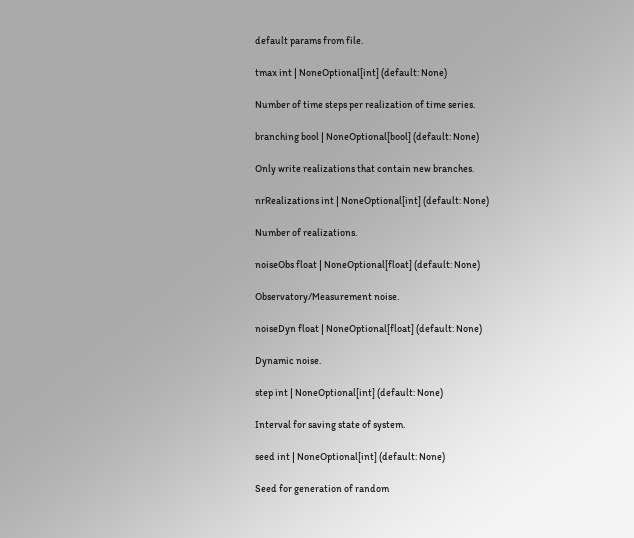default params from file.

tmax int | NoneOptional[int] (default: None)

Number of time steps per realization of time series.

branching bool | NoneOptional[bool] (default: None)

Only write realizations that contain new branches.

nrRealizations int | NoneOptional[int] (default: None)

Number of realizations.

noiseObs float | NoneOptional[float] (default: None)

Observatory/Measurement noise.

noiseDyn float | NoneOptional[float] (default: None)

Dynamic noise.

step int | NoneOptional[int] (default: None)

Interval for saving state of system.

seed int | NoneOptional[int] (default: None)

Seed for generation of random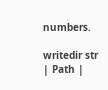numbers.

writedir str | Path |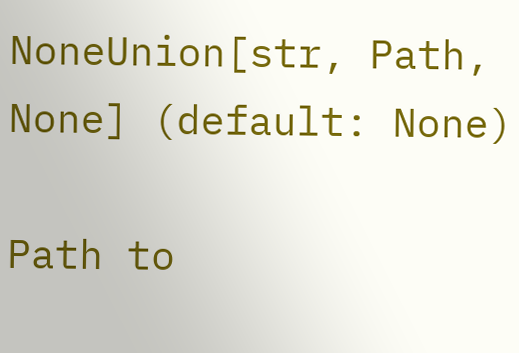NoneUnion[str, Path, None] (default: None)

Path to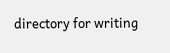directory for writing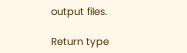output files.

Return type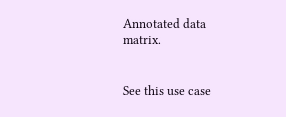Annotated data matrix.


See this use case